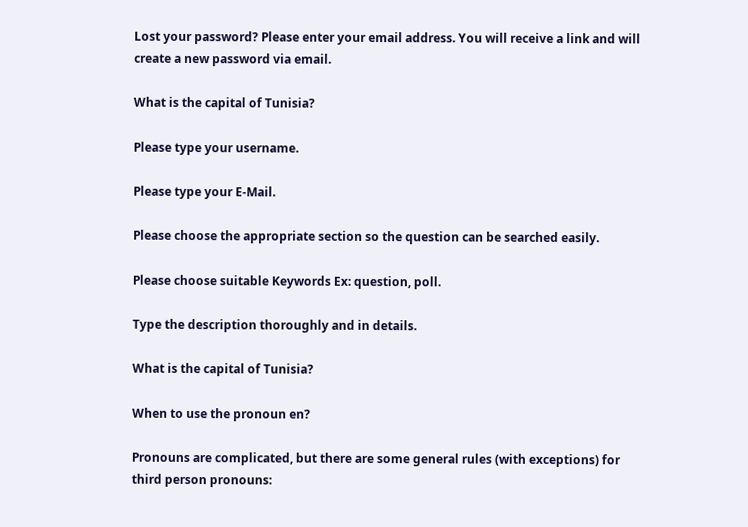Lost your password? Please enter your email address. You will receive a link and will create a new password via email.

What is the capital of Tunisia?

Please type your username.

Please type your E-Mail.

Please choose the appropriate section so the question can be searched easily.

Please choose suitable Keywords Ex: question, poll.

Type the description thoroughly and in details.

What is the capital of Tunisia?

When to use the pronoun en?

Pronouns are complicated, but there are some general rules (with exceptions) for third person pronouns: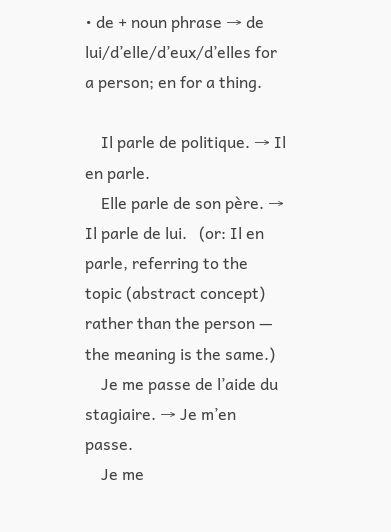• de + noun phrase → de lui/d’elle/d’eux/d’elles for a person; en for a thing.

    Il parle de politique. → Il en parle.
    Elle parle de son père. → Il parle de lui.   (or: Il en parle, referring to the topic (abstract concept) rather than the person — the meaning is the same.)
    Je me passe de l’aide du stagiaire. → Je m’en passe.
    Je me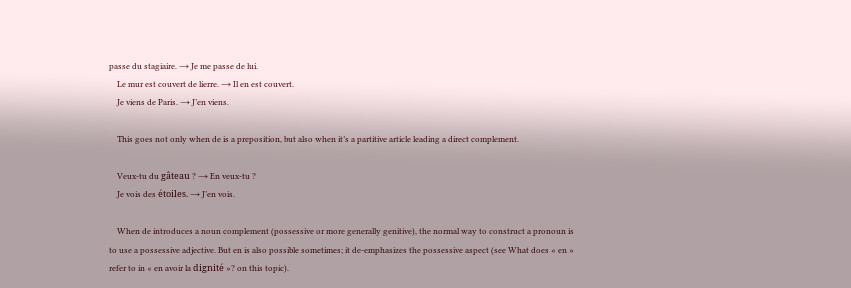passe du stagiaire. → Je me passe de lui.
    Le mur est couvert de lierre. → Il en est couvert.
    Je viens de Paris. → J’en viens.

    This goes not only when de is a preposition, but also when it’s a partitive article leading a direct complement.

    Veux-tu du gâteau ? → En veux-tu ?
    Je vois des étoiles. → J’en vois.

    When de introduces a noun complement (possessive or more generally genitive), the normal way to construct a pronoun is to use a possessive adjective. But en is also possible sometimes; it de-emphasizes the possessive aspect (see What does « en » refer to in « en avoir la dignité »? on this topic).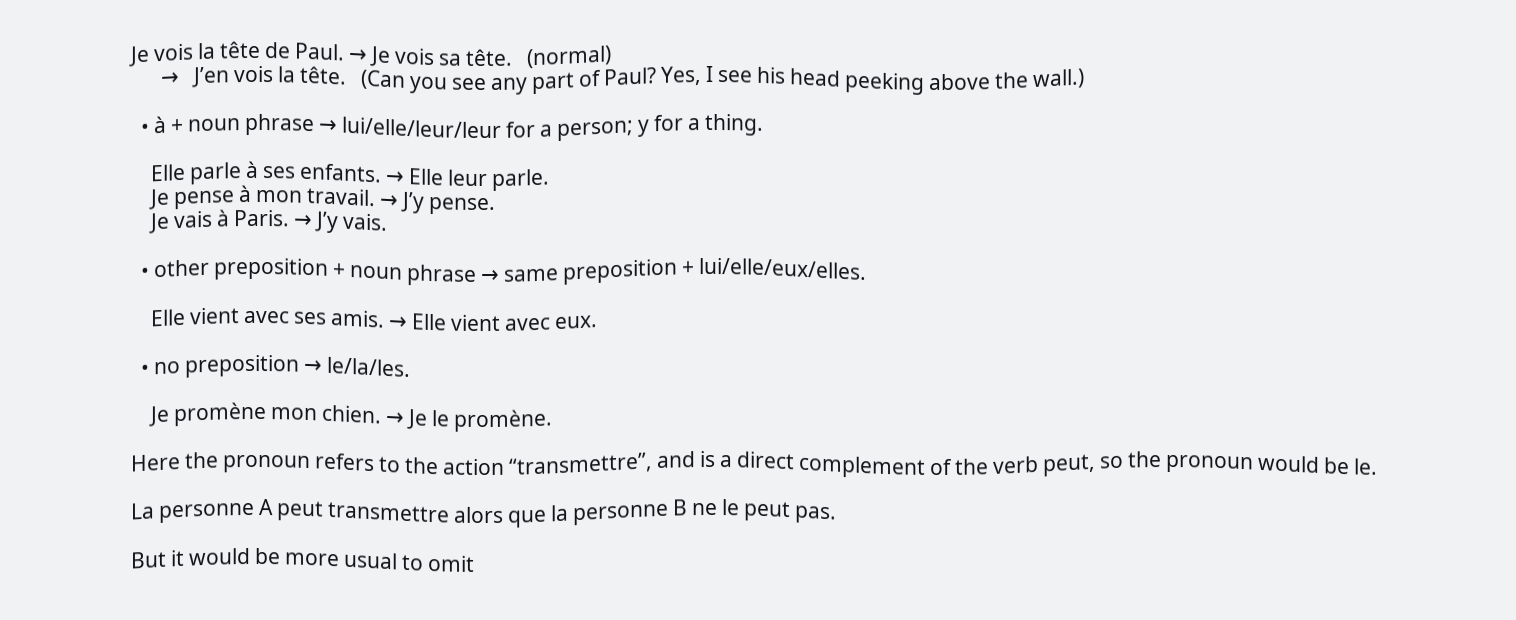Je vois la tête de Paul. → Je vois sa tête.   (normal)
      →   J’en vois la tête.   (Can you see any part of Paul? Yes, I see his head peeking above the wall.)

  • à + noun phrase → lui/elle/leur/leur for a person; y for a thing.

    Elle parle à ses enfants. → Elle leur parle.
    Je pense à mon travail. → J’y pense.
    Je vais à Paris. → J’y vais.

  • other preposition + noun phrase → same preposition + lui/elle/eux/elles.

    Elle vient avec ses amis. → Elle vient avec eux.

  • no preposition → le/la/les.

    Je promène mon chien. → Je le promène.

Here the pronoun refers to the action “transmettre”, and is a direct complement of the verb peut, so the pronoun would be le.

La personne A peut transmettre alors que la personne B ne le peut pas.

But it would be more usual to omit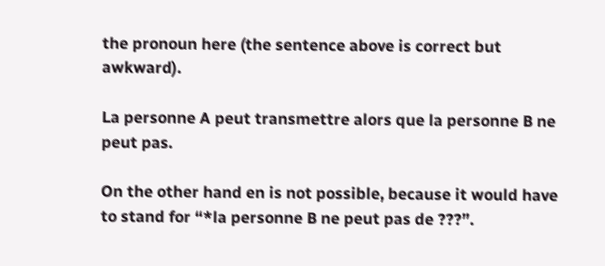the pronoun here (the sentence above is correct but awkward).

La personne A peut transmettre alors que la personne B ne peut pas.

On the other hand en is not possible, because it would have to stand for “*la personne B ne peut pas de ???”.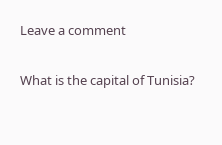Leave a comment

What is the capital of Tunisia?